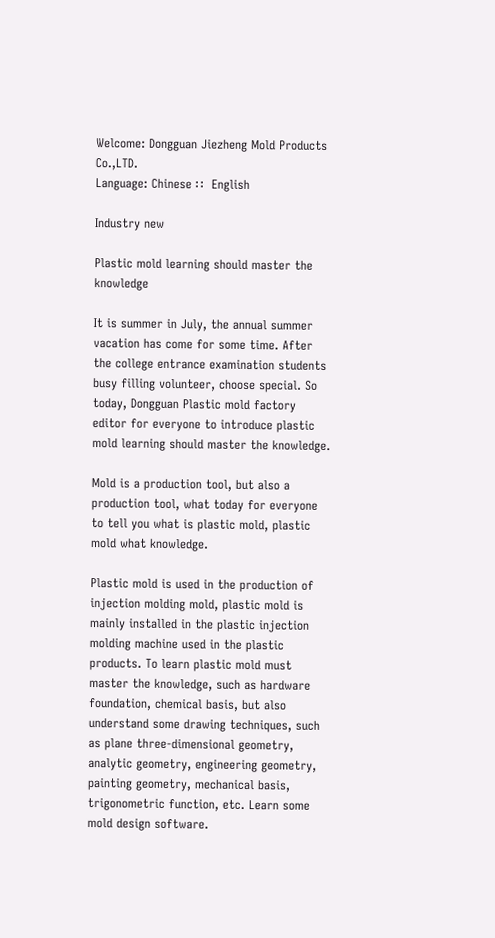Welcome: Dongguan Jiezheng Mold Products Co.,LTD.
Language: Chinese ∷  English

Industry new

Plastic mold learning should master the knowledge

It is summer in July, the annual summer vacation has come for some time. After the college entrance examination students busy filling volunteer, choose special. So today, Dongguan Plastic mold factory editor for everyone to introduce plastic mold learning should master the knowledge.

Mold is a production tool, but also a production tool, what today for everyone to tell you what is plastic mold, plastic mold what knowledge.

Plastic mold is used in the production of injection molding mold, plastic mold is mainly installed in the plastic injection molding machine used in the plastic products. To learn plastic mold must master the knowledge, such as hardware foundation, chemical basis, but also understand some drawing techniques, such as plane three-dimensional geometry, analytic geometry, engineering geometry, painting geometry, mechanical basis, trigonometric function, etc. Learn some mold design software.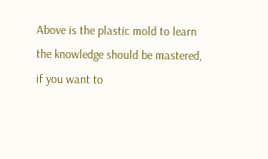Above is the plastic mold to learn the knowledge should be mastered, if you want to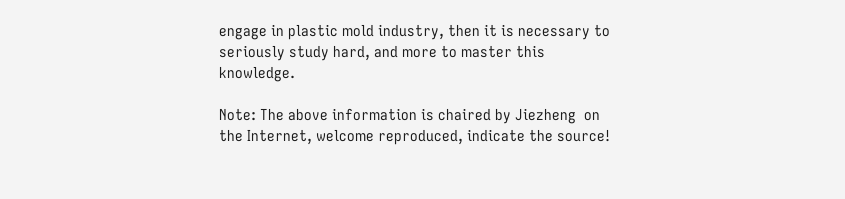engage in plastic mold industry, then it is necessary to seriously study hard, and more to master this knowledge.

Note: The above information is chaired by Jiezheng  on the Internet, welcome reproduced, indicate the source!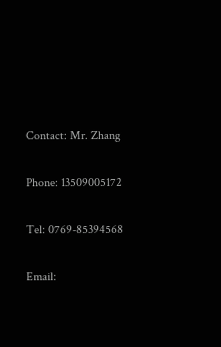Contact: Mr. Zhang

Phone: 13509005172

Tel: 0769-85394568

Email: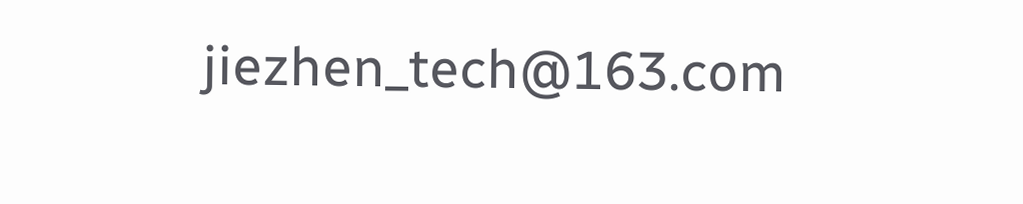jiezhen_tech@163.com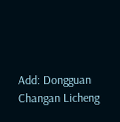Add: Dongguan Changan Licheng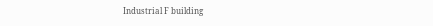Industrial F building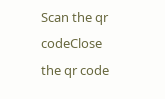Scan the qr codeClose
the qr code